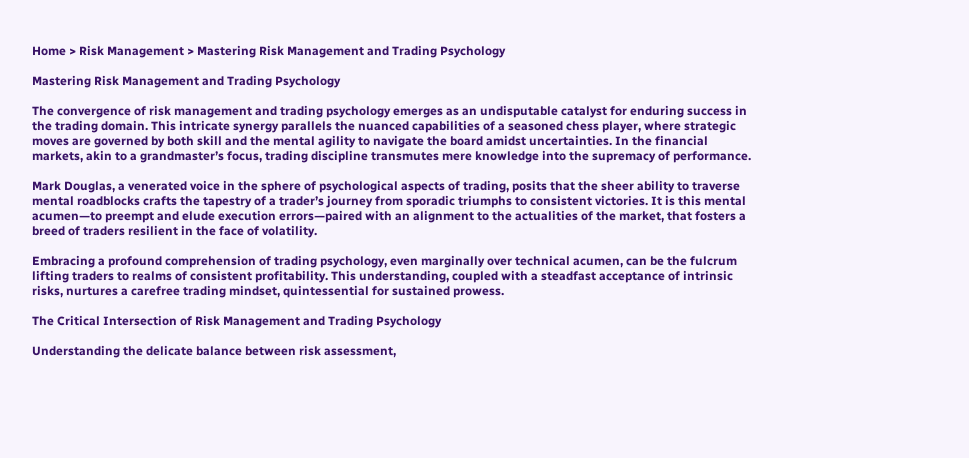Home > Risk Management > Mastering Risk Management and Trading Psychology

Mastering Risk Management and Trading Psychology

The convergence of risk management and trading psychology emerges as an undisputable catalyst for enduring success in the trading domain. This intricate synergy parallels the nuanced capabilities of a seasoned chess player, where strategic moves are governed by both skill and the mental agility to navigate the board amidst uncertainties. In the financial markets, akin to a grandmaster’s focus, trading discipline transmutes mere knowledge into the supremacy of performance.

Mark Douglas, a venerated voice in the sphere of psychological aspects of trading, posits that the sheer ability to traverse mental roadblocks crafts the tapestry of a trader’s journey from sporadic triumphs to consistent victories. It is this mental acumen—to preempt and elude execution errors—paired with an alignment to the actualities of the market, that fosters a breed of traders resilient in the face of volatility.

Embracing a profound comprehension of trading psychology, even marginally over technical acumen, can be the fulcrum lifting traders to realms of consistent profitability. This understanding, coupled with a steadfast acceptance of intrinsic risks, nurtures a carefree trading mindset, quintessential for sustained prowess.

The Critical Intersection of Risk Management and Trading Psychology

Understanding the delicate balance between risk assessment,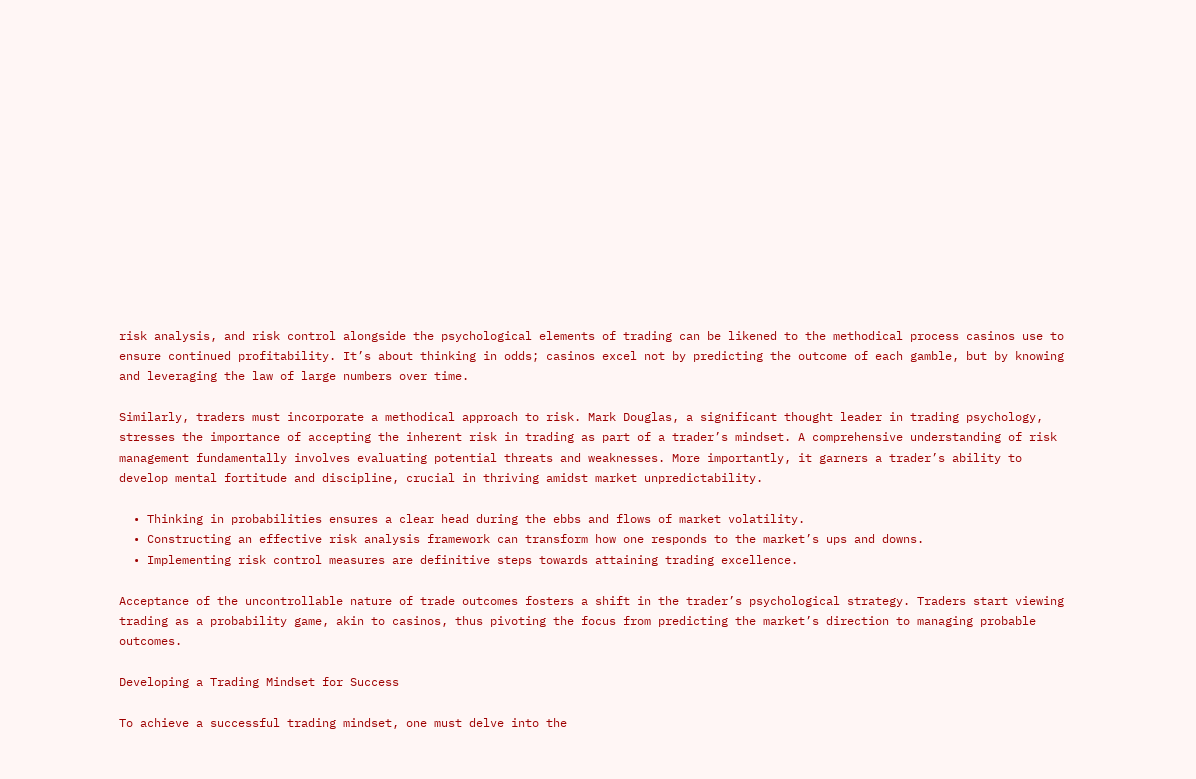risk analysis, and risk control alongside the psychological elements of trading can be likened to the methodical process casinos use to ensure continued profitability. It’s about thinking in odds; casinos excel not by predicting the outcome of each gamble, but by knowing and leveraging the law of large numbers over time.

Similarly, traders must incorporate a methodical approach to risk. Mark Douglas, a significant thought leader in trading psychology, stresses the importance of accepting the inherent risk in trading as part of a trader’s mindset. A comprehensive understanding of risk management fundamentally involves evaluating potential threats and weaknesses. More importantly, it garners a trader’s ability to develop mental fortitude and discipline, crucial in thriving amidst market unpredictability.

  • Thinking in probabilities ensures a clear head during the ebbs and flows of market volatility.
  • Constructing an effective risk analysis framework can transform how one responds to the market’s ups and downs.
  • Implementing risk control measures are definitive steps towards attaining trading excellence.

Acceptance of the uncontrollable nature of trade outcomes fosters a shift in the trader’s psychological strategy. Traders start viewing trading as a probability game, akin to casinos, thus pivoting the focus from predicting the market’s direction to managing probable outcomes.

Developing a Trading Mindset for Success

To achieve a successful trading mindset, one must delve into the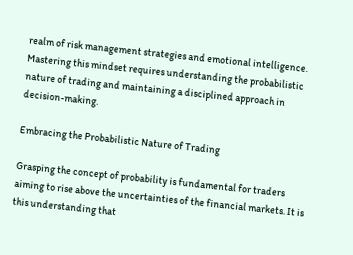realm of risk management strategies and emotional intelligence. Mastering this mindset requires understanding the probabilistic nature of trading and maintaining a disciplined approach in decision-making.

Embracing the Probabilistic Nature of Trading

Grasping the concept of probability is fundamental for traders aiming to rise above the uncertainties of the financial markets. It is this understanding that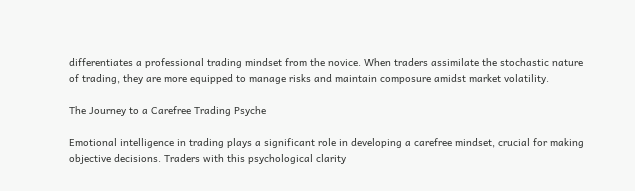differentiates a professional trading mindset from the novice. When traders assimilate the stochastic nature of trading, they are more equipped to manage risks and maintain composure amidst market volatility.

The Journey to a Carefree Trading Psyche

Emotional intelligence in trading plays a significant role in developing a carefree mindset, crucial for making objective decisions. Traders with this psychological clarity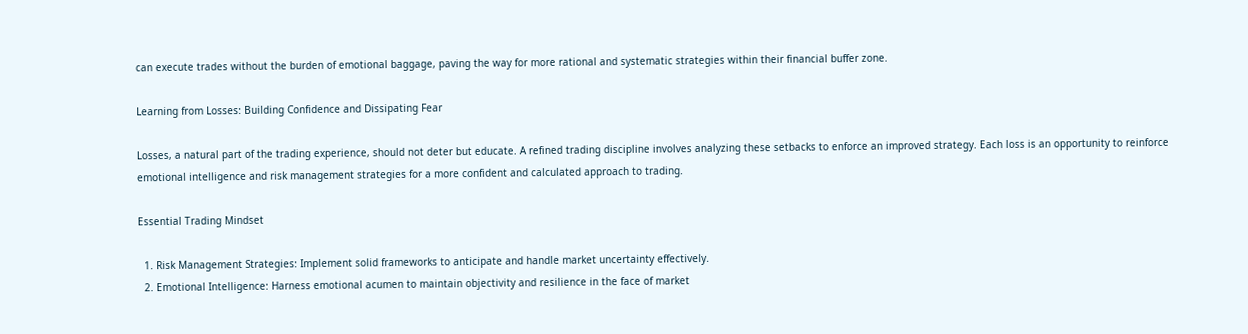can execute trades without the burden of emotional baggage, paving the way for more rational and systematic strategies within their financial buffer zone.

Learning from Losses: Building Confidence and Dissipating Fear

Losses, a natural part of the trading experience, should not deter but educate. A refined trading discipline involves analyzing these setbacks to enforce an improved strategy. Each loss is an opportunity to reinforce emotional intelligence and risk management strategies for a more confident and calculated approach to trading.

Essential Trading Mindset

  1. Risk Management Strategies: Implement solid frameworks to anticipate and handle market uncertainty effectively.
  2. Emotional Intelligence: Harness emotional acumen to maintain objectivity and resilience in the face of market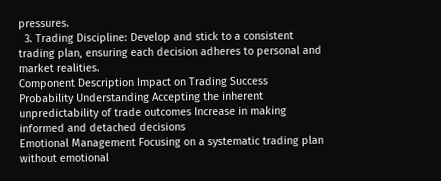pressures.
  3. Trading Discipline: Develop and stick to a consistent trading plan, ensuring each decision adheres to personal and market realities.
Component Description Impact on Trading Success
Probability Understanding Accepting the inherent unpredictability of trade outcomes Increase in making informed and detached decisions
Emotional Management Focusing on a systematic trading plan without emotional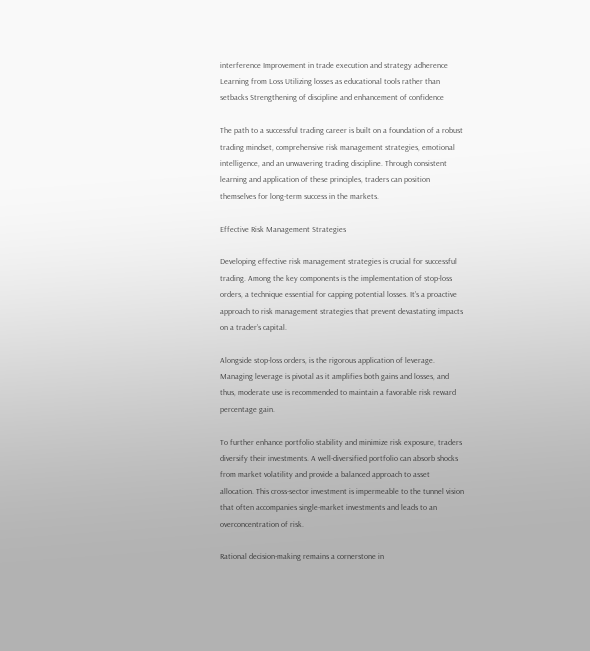interference Improvement in trade execution and strategy adherence
Learning from Loss Utilizing losses as educational tools rather than setbacks Strengthening of discipline and enhancement of confidence

The path to a successful trading career is built on a foundation of a robust trading mindset, comprehensive risk management strategies, emotional intelligence, and an unwavering trading discipline. Through consistent learning and application of these principles, traders can position themselves for long-term success in the markets.

Effective Risk Management Strategies

Developing effective risk management strategies is crucial for successful trading. Among the key components is the implementation of stop-loss orders, a technique essential for capping potential losses. It’s a proactive approach to risk management strategies that prevent devastating impacts on a trader’s capital.

Alongside stop-loss orders, is the rigorous application of leverage. Managing leverage is pivotal as it amplifies both gains and losses, and thus, moderate use is recommended to maintain a favorable risk reward percentage gain.

To further enhance portfolio stability and minimize risk exposure, traders diversify their investments. A well-diversified portfolio can absorb shocks from market volatility and provide a balanced approach to asset allocation. This cross-sector investment is impermeable to the tunnel vision that often accompanies single-market investments and leads to an overconcentration of risk.

Rational decision-making remains a cornerstone in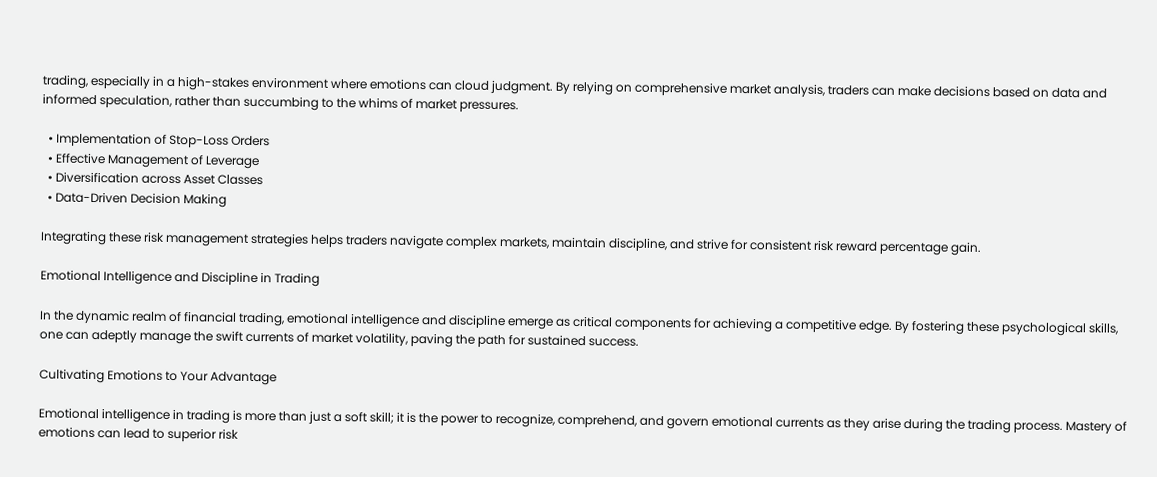trading, especially in a high-stakes environment where emotions can cloud judgment. By relying on comprehensive market analysis, traders can make decisions based on data and informed speculation, rather than succumbing to the whims of market pressures.

  • Implementation of Stop-Loss Orders
  • Effective Management of Leverage
  • Diversification across Asset Classes
  • Data-Driven Decision Making

Integrating these risk management strategies helps traders navigate complex markets, maintain discipline, and strive for consistent risk reward percentage gain.

Emotional Intelligence and Discipline in Trading

In the dynamic realm of financial trading, emotional intelligence and discipline emerge as critical components for achieving a competitive edge. By fostering these psychological skills, one can adeptly manage the swift currents of market volatility, paving the path for sustained success.

Cultivating Emotions to Your Advantage

Emotional intelligence in trading is more than just a soft skill; it is the power to recognize, comprehend, and govern emotional currents as they arise during the trading process. Mastery of emotions can lead to superior risk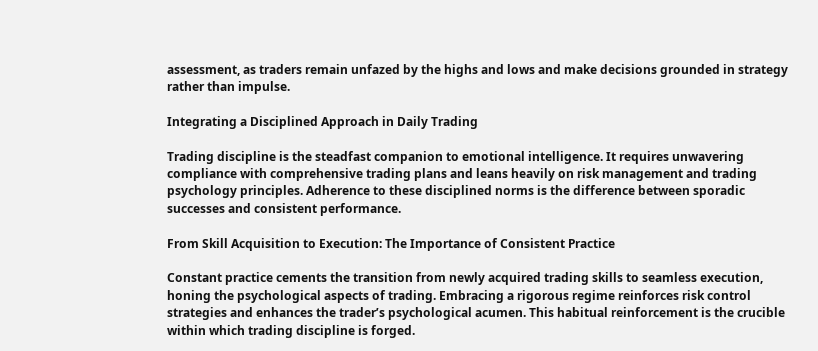assessment, as traders remain unfazed by the highs and lows and make decisions grounded in strategy rather than impulse.

Integrating a Disciplined Approach in Daily Trading

Trading discipline is the steadfast companion to emotional intelligence. It requires unwavering compliance with comprehensive trading plans and leans heavily on risk management and trading psychology principles. Adherence to these disciplined norms is the difference between sporadic successes and consistent performance.

From Skill Acquisition to Execution: The Importance of Consistent Practice

Constant practice cements the transition from newly acquired trading skills to seamless execution, honing the psychological aspects of trading. Embracing a rigorous regime reinforces risk control strategies and enhances the trader’s psychological acumen. This habitual reinforcement is the crucible within which trading discipline is forged.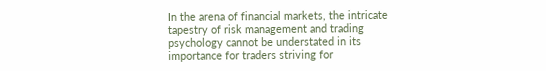In the arena of financial markets, the intricate tapestry of risk management and trading psychology cannot be understated in its importance for traders striving for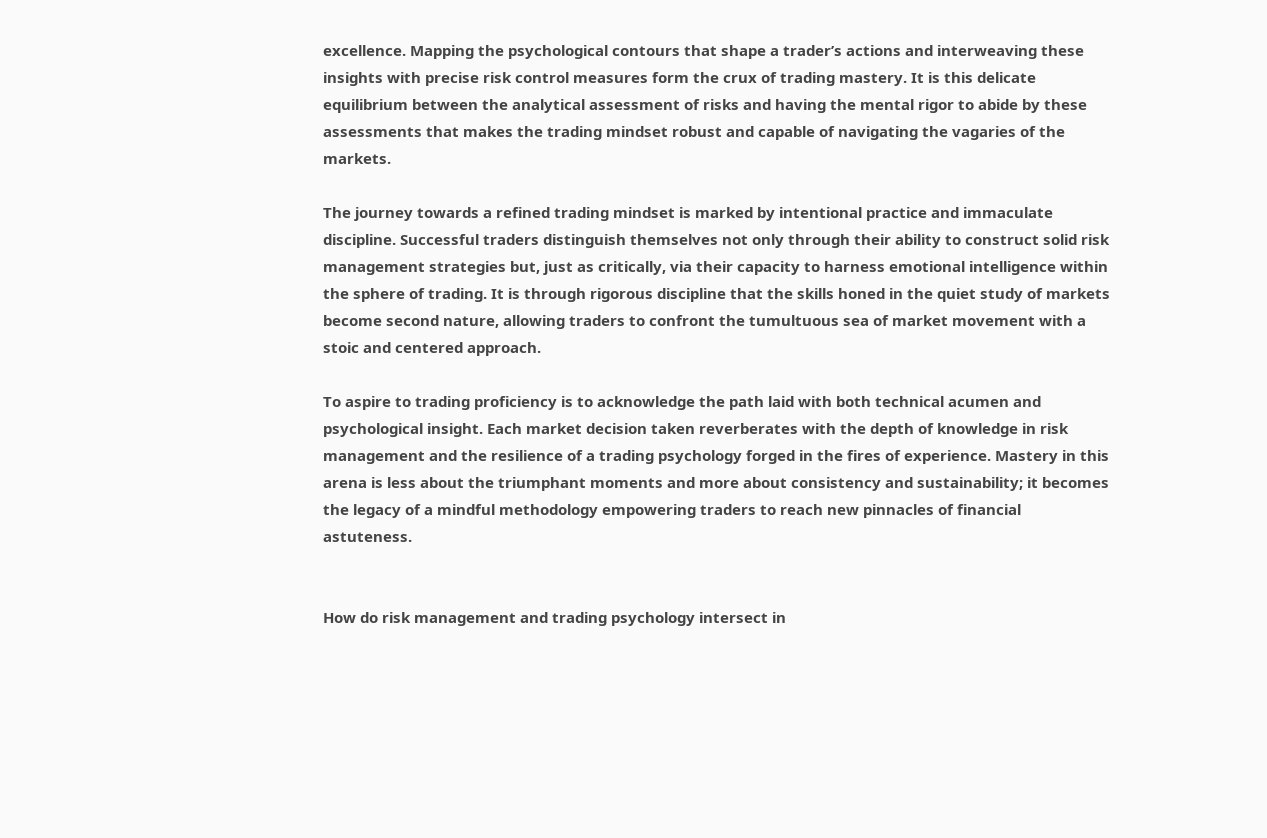excellence. Mapping the psychological contours that shape a trader’s actions and interweaving these insights with precise risk control measures form the crux of trading mastery. It is this delicate equilibrium between the analytical assessment of risks and having the mental rigor to abide by these assessments that makes the trading mindset robust and capable of navigating the vagaries of the markets.

The journey towards a refined trading mindset is marked by intentional practice and immaculate discipline. Successful traders distinguish themselves not only through their ability to construct solid risk management strategies but, just as critically, via their capacity to harness emotional intelligence within the sphere of trading. It is through rigorous discipline that the skills honed in the quiet study of markets become second nature, allowing traders to confront the tumultuous sea of market movement with a stoic and centered approach.

To aspire to trading proficiency is to acknowledge the path laid with both technical acumen and psychological insight. Each market decision taken reverberates with the depth of knowledge in risk management and the resilience of a trading psychology forged in the fires of experience. Mastery in this arena is less about the triumphant moments and more about consistency and sustainability; it becomes the legacy of a mindful methodology empowering traders to reach new pinnacles of financial astuteness.


How do risk management and trading psychology intersect in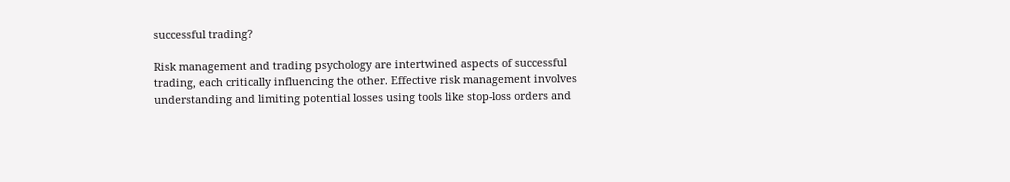successful trading?

Risk management and trading psychology are intertwined aspects of successful trading, each critically influencing the other. Effective risk management involves understanding and limiting potential losses using tools like stop-loss orders and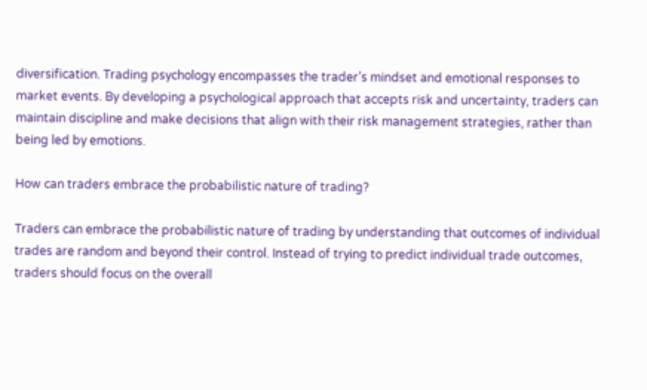diversification. Trading psychology encompasses the trader’s mindset and emotional responses to market events. By developing a psychological approach that accepts risk and uncertainty, traders can maintain discipline and make decisions that align with their risk management strategies, rather than being led by emotions.

How can traders embrace the probabilistic nature of trading?

Traders can embrace the probabilistic nature of trading by understanding that outcomes of individual trades are random and beyond their control. Instead of trying to predict individual trade outcomes, traders should focus on the overall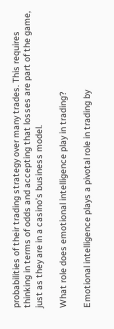probabilities of their trading strategy over many trades. This requires thinking in terms of odds and accepting that losses are part of the game, just as they are in a casino’s business model.

What role does emotional intelligence play in trading?

Emotional intelligence plays a pivotal role in trading by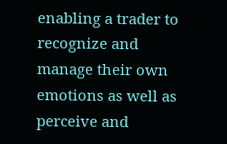enabling a trader to recognize and manage their own emotions as well as perceive and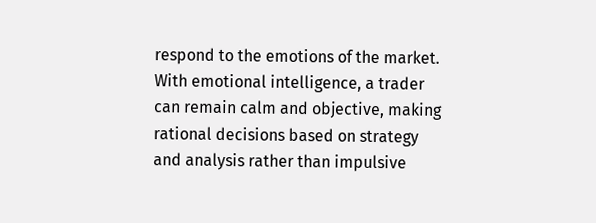respond to the emotions of the market. With emotional intelligence, a trader can remain calm and objective, making rational decisions based on strategy and analysis rather than impulsive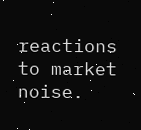reactions to market noise.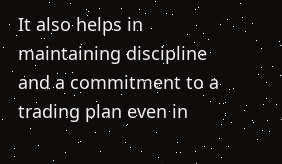It also helps in maintaining discipline and a commitment to a trading plan even in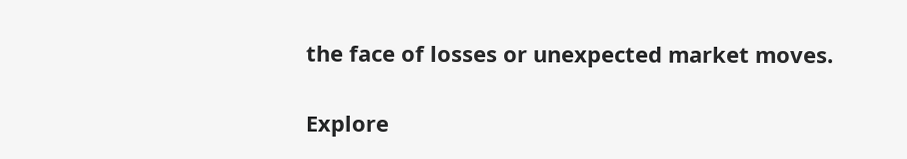the face of losses or unexpected market moves.

Explore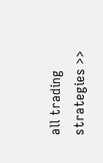all trading strategies >>